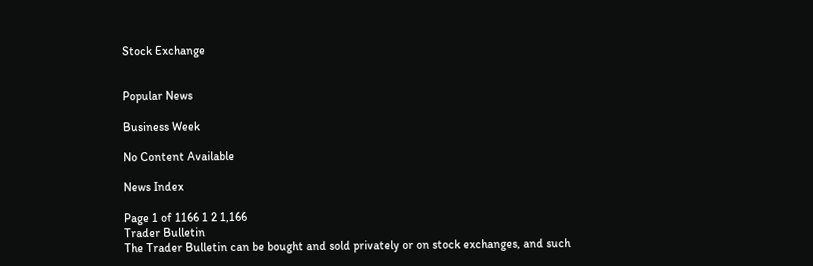Stock Exchange


Popular News

Business Week

No Content Available

News Index

Page 1 of 1166 1 2 1,166
Trader Bulletin
The Trader Bulletin can be bought and sold privately or on stock exchanges, and such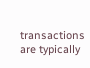transactions are typically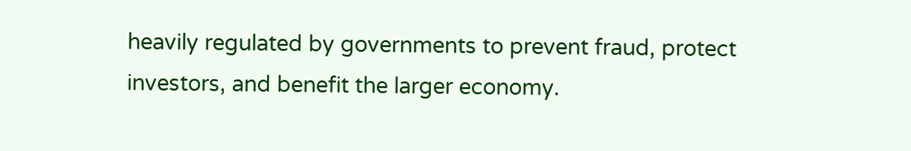heavily regulated by governments to prevent fraud, protect investors, and benefit the larger economy.